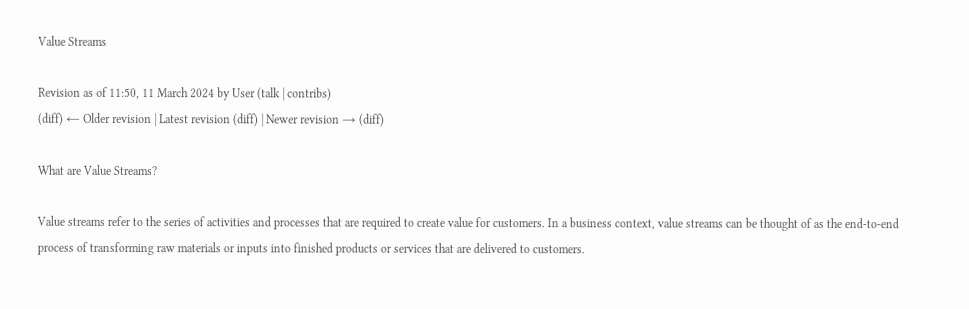Value Streams

Revision as of 11:50, 11 March 2024 by User (talk | contribs)
(diff) ← Older revision | Latest revision (diff) | Newer revision → (diff)

What are Value Streams?

Value streams refer to the series of activities and processes that are required to create value for customers. In a business context, value streams can be thought of as the end-to-end process of transforming raw materials or inputs into finished products or services that are delivered to customers.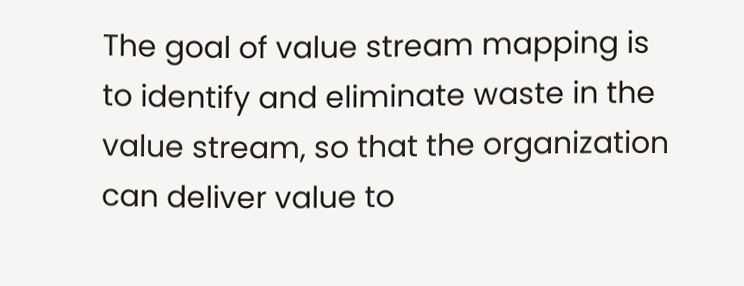The goal of value stream mapping is to identify and eliminate waste in the value stream, so that the organization can deliver value to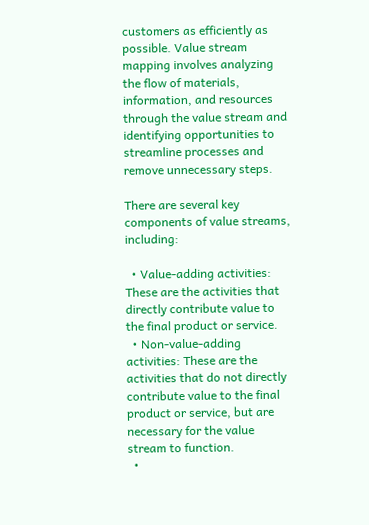customers as efficiently as possible. Value stream mapping involves analyzing the flow of materials, information, and resources through the value stream and identifying opportunities to streamline processes and remove unnecessary steps.

There are several key components of value streams, including:

  • Value-adding activities: These are the activities that directly contribute value to the final product or service.
  • Non-value-adding activities: These are the activities that do not directly contribute value to the final product or service, but are necessary for the value stream to function.
  •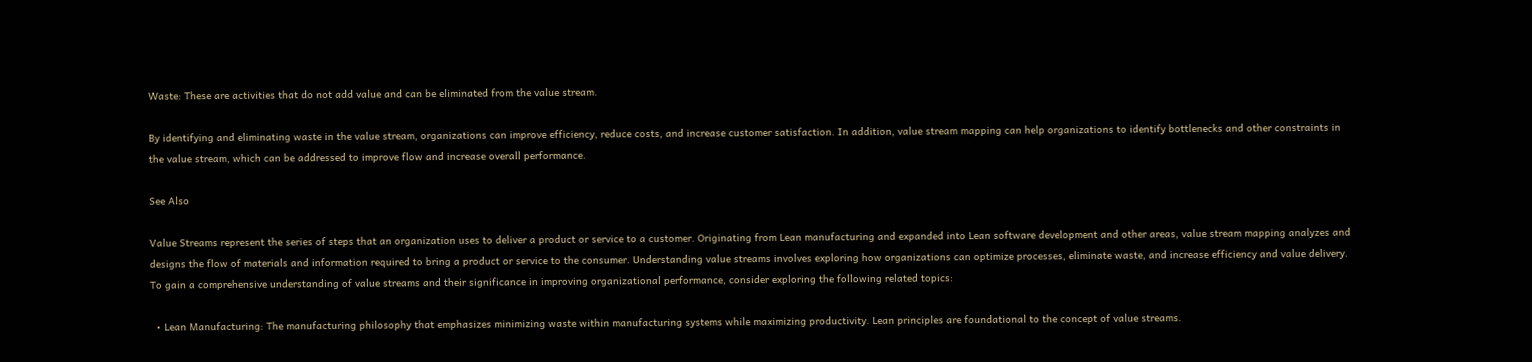Waste: These are activities that do not add value and can be eliminated from the value stream.

By identifying and eliminating waste in the value stream, organizations can improve efficiency, reduce costs, and increase customer satisfaction. In addition, value stream mapping can help organizations to identify bottlenecks and other constraints in the value stream, which can be addressed to improve flow and increase overall performance.

See Also

Value Streams represent the series of steps that an organization uses to deliver a product or service to a customer. Originating from Lean manufacturing and expanded into Lean software development and other areas, value stream mapping analyzes and designs the flow of materials and information required to bring a product or service to the consumer. Understanding value streams involves exploring how organizations can optimize processes, eliminate waste, and increase efficiency and value delivery. To gain a comprehensive understanding of value streams and their significance in improving organizational performance, consider exploring the following related topics:

  • Lean Manufacturing: The manufacturing philosophy that emphasizes minimizing waste within manufacturing systems while maximizing productivity. Lean principles are foundational to the concept of value streams.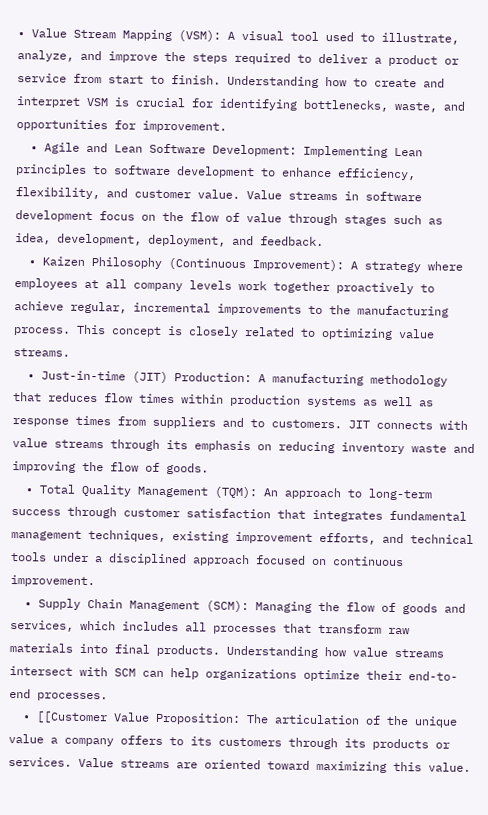• Value Stream Mapping (VSM): A visual tool used to illustrate, analyze, and improve the steps required to deliver a product or service from start to finish. Understanding how to create and interpret VSM is crucial for identifying bottlenecks, waste, and opportunities for improvement.
  • Agile and Lean Software Development: Implementing Lean principles to software development to enhance efficiency, flexibility, and customer value. Value streams in software development focus on the flow of value through stages such as idea, development, deployment, and feedback.
  • Kaizen Philosophy (Continuous Improvement): A strategy where employees at all company levels work together proactively to achieve regular, incremental improvements to the manufacturing process. This concept is closely related to optimizing value streams.
  • Just-in-time (JIT) Production: A manufacturing methodology that reduces flow times within production systems as well as response times from suppliers and to customers. JIT connects with value streams through its emphasis on reducing inventory waste and improving the flow of goods.
  • Total Quality Management (TQM): An approach to long-term success through customer satisfaction that integrates fundamental management techniques, existing improvement efforts, and technical tools under a disciplined approach focused on continuous improvement.
  • Supply Chain Management (SCM): Managing the flow of goods and services, which includes all processes that transform raw materials into final products. Understanding how value streams intersect with SCM can help organizations optimize their end-to-end processes.
  • [[Customer Value Proposition: The articulation of the unique value a company offers to its customers through its products or services. Value streams are oriented toward maximizing this value.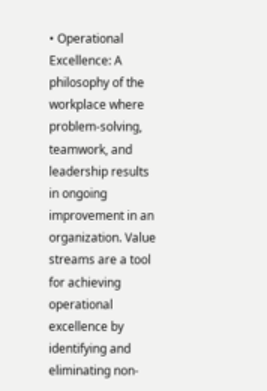• Operational Excellence: A philosophy of the workplace where problem-solving, teamwork, and leadership results in ongoing improvement in an organization. Value streams are a tool for achieving operational excellence by identifying and eliminating non-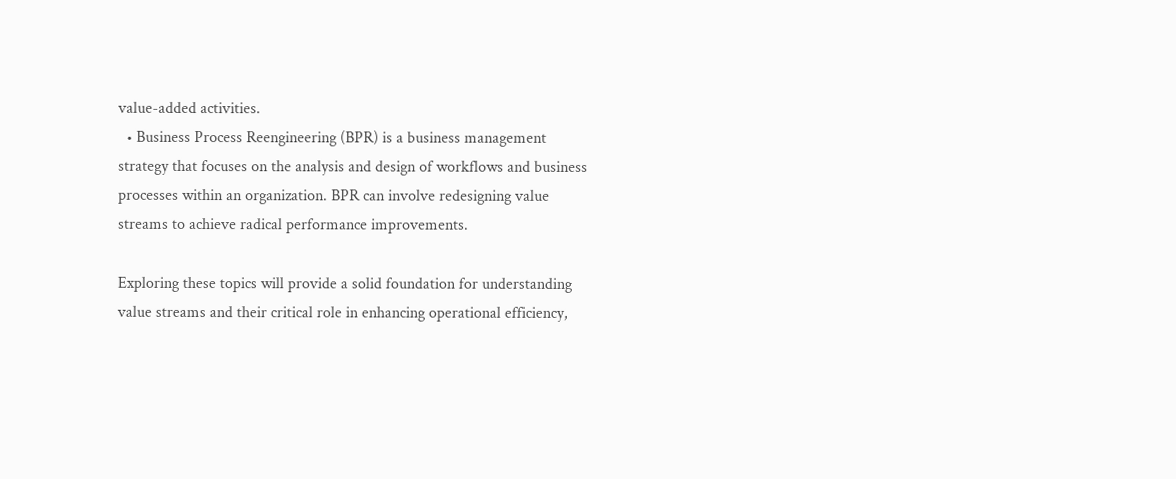value-added activities.
  • Business Process Reengineering (BPR) is a business management strategy that focuses on the analysis and design of workflows and business processes within an organization. BPR can involve redesigning value streams to achieve radical performance improvements.

Exploring these topics will provide a solid foundation for understanding value streams and their critical role in enhancing operational efficiency,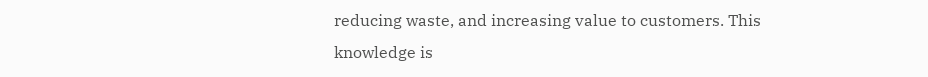reducing waste, and increasing value to customers. This knowledge is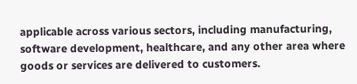applicable across various sectors, including manufacturing, software development, healthcare, and any other area where goods or services are delivered to customers.